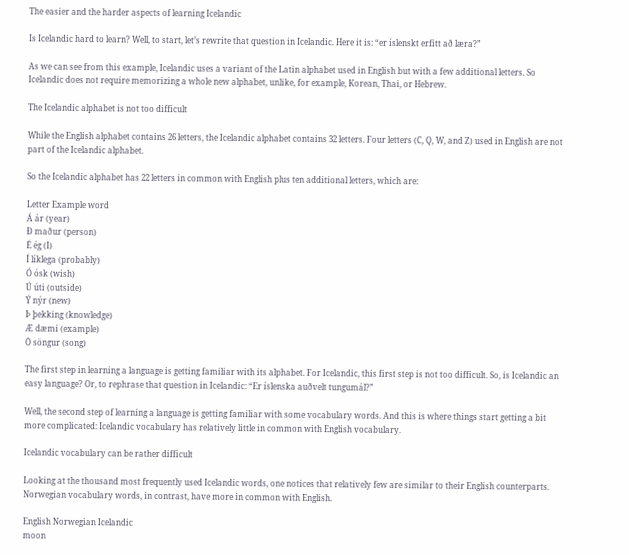The easier and the harder aspects of learning Icelandic

Is Icelandic hard to learn? Well, to start, let’s rewrite that question in Icelandic. Here it is: “er íslenskt erfitt að læra?”

As we can see from this example, Icelandic uses a variant of the Latin alphabet used in English but with a few additional letters. So Icelandic does not require memorizing a whole new alphabet, unlike, for example, Korean, Thai, or Hebrew.

The Icelandic alphabet is not too difficult

While the English alphabet contains 26 letters, the Icelandic alphabet contains 32 letters. Four letters (C, Q, W, and Z) used in English are not part of the Icelandic alphabet.

So the Icelandic alphabet has 22 letters in common with English plus ten additional letters, which are:

Letter Example word
Á ár (year)
Ð maður (person)
É ég (I)
Í líklega (probably)
Ó ósk (wish)
Ú úti (outside)
Ý nýr (new)
Þ þekking (knowledge)
Æ dæmi (example)
Ö söngur (song)

The first step in learning a language is getting familiar with its alphabet. For Icelandic, this first step is not too difficult. So, is Icelandic an easy language? Or, to rephrase that question in Icelandic: “Er íslenska auðvelt tungumál?”

Well, the second step of learning a language is getting familiar with some vocabulary words. And this is where things start getting a bit more complicated: Icelandic vocabulary has relatively little in common with English vocabulary.

Icelandic vocabulary can be rather difficult

Looking at the thousand most frequently used Icelandic words, one notices that relatively few are similar to their English counterparts. Norwegian vocabulary words, in contrast, have more in common with English.

English Norwegian Icelandic
moon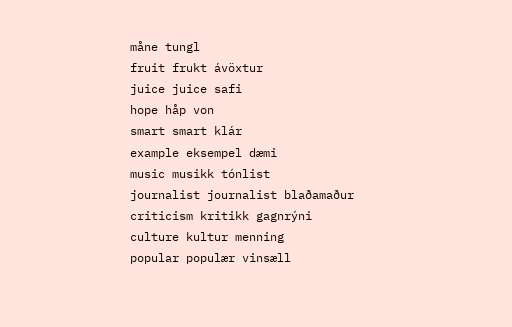måne tungl
fruit frukt ávöxtur
juice juice safi
hope håp von
smart smart klár
example eksempel dæmi
music musikk tónlist
journalist journalist blaðamaður
criticism kritikk gagnrýni
culture kultur menning
popular populær vinsæll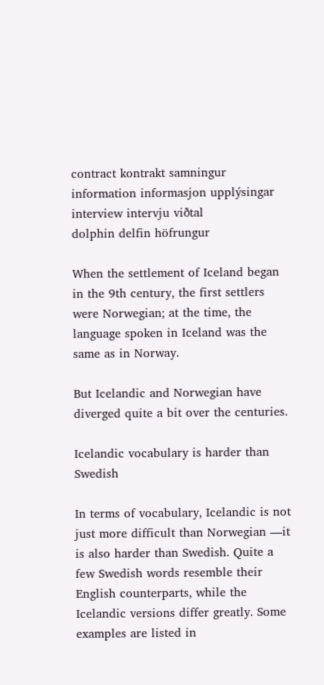contract kontrakt samningur
information informasjon upplýsingar
interview intervju viðtal
dolphin delfin höfrungur

When the settlement of Iceland began in the 9th century, the first settlers were Norwegian; at the time, the language spoken in Iceland was the same as in Norway.

But Icelandic and Norwegian have diverged quite a bit over the centuries.

Icelandic vocabulary is harder than Swedish

In terms of vocabulary, Icelandic is not just more difficult than Norwegian —it is also harder than Swedish. Quite a few Swedish words resemble their English counterparts, while the Icelandic versions differ greatly. Some examples are listed in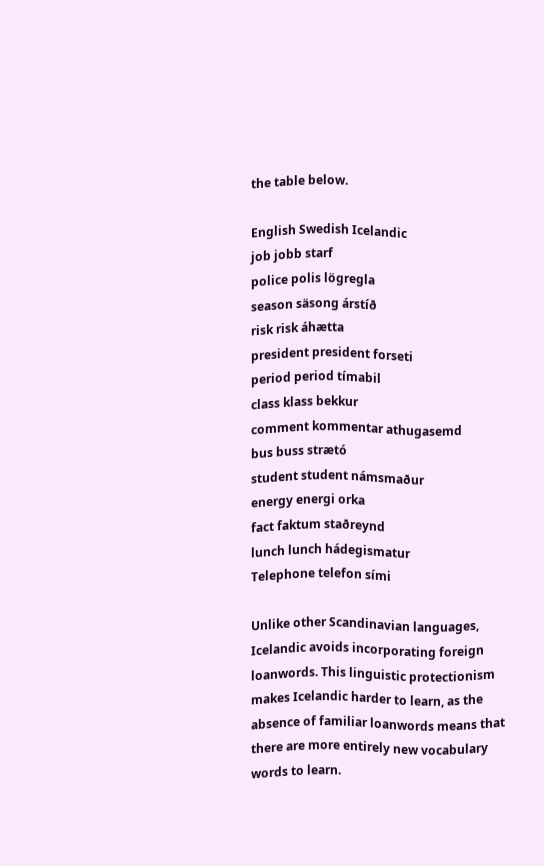the table below.

English Swedish Icelandic
job jobb starf
police polis lögregla
season säsong árstíð
risk risk áhætta
president president forseti
period period tímabil
class klass bekkur
comment kommentar athugasemd
bus buss strætó
student student námsmaður
energy energi orka
fact faktum staðreynd
lunch lunch hádegismatur
Telephone telefon sími

Unlike other Scandinavian languages, Icelandic avoids incorporating foreign loanwords. This linguistic protectionism makes Icelandic harder to learn, as the absence of familiar loanwords means that there are more entirely new vocabulary words to learn.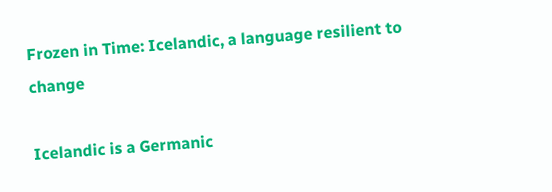Frozen in Time: Icelandic, a language resilient to change

Icelandic is a Germanic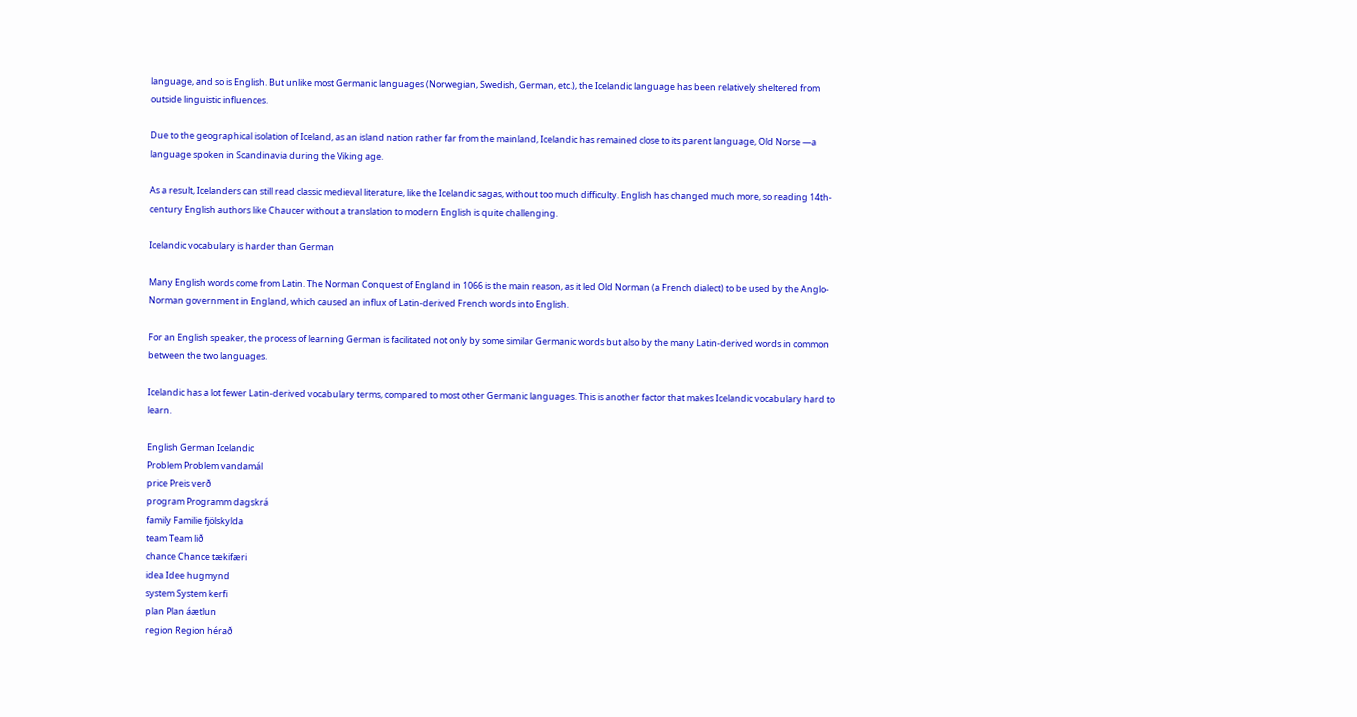language, and so is English. But unlike most Germanic languages (Norwegian, Swedish, German, etc.), the Icelandic language has been relatively sheltered from outside linguistic influences.

Due to the geographical isolation of Iceland, as an island nation rather far from the mainland, Icelandic has remained close to its parent language, Old Norse —a language spoken in Scandinavia during the Viking age.

As a result, Icelanders can still read classic medieval literature, like the Icelandic sagas, without too much difficulty. English has changed much more, so reading 14th-century English authors like Chaucer without a translation to modern English is quite challenging.

Icelandic vocabulary is harder than German

Many English words come from Latin. The Norman Conquest of England in 1066 is the main reason, as it led Old Norman (a French dialect) to be used by the Anglo-Norman government in England, which caused an influx of Latin-derived French words into English.

For an English speaker, the process of learning German is facilitated not only by some similar Germanic words but also by the many Latin-derived words in common between the two languages.

Icelandic has a lot fewer Latin-derived vocabulary terms, compared to most other Germanic languages. This is another factor that makes Icelandic vocabulary hard to learn.

English German Icelandic
Problem Problem vandamál
price Preis verð
program Programm dagskrá
family Familie fjölskylda
team Team lið
chance Chance tækifæri
idea Idee hugmynd
system System kerfi
plan Plan áætlun
region Region hérað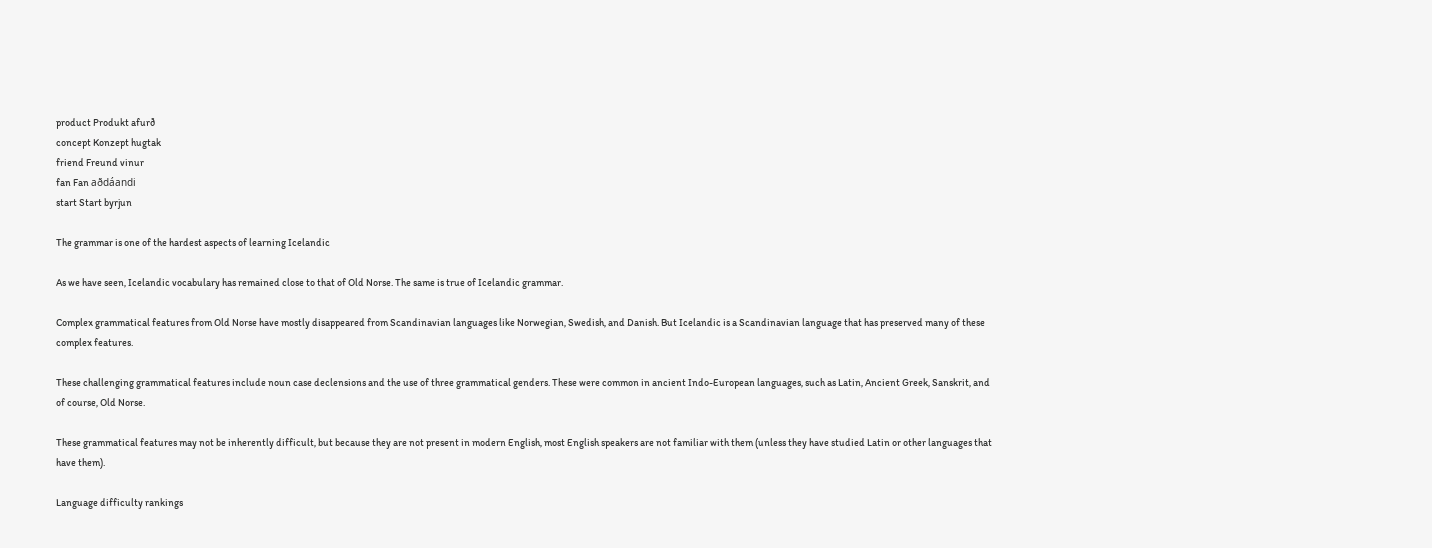product Produkt afurð
concept Konzept hugtak
friend Freund vinur
fan Fan aðdáandi
start Start byrjun

The grammar is one of the hardest aspects of learning Icelandic

As we have seen, Icelandic vocabulary has remained close to that of Old Norse. The same is true of Icelandic grammar.

Complex grammatical features from Old Norse have mostly disappeared from Scandinavian languages like Norwegian, Swedish, and Danish. But Icelandic is a Scandinavian language that has preserved many of these complex features.

These challenging grammatical features include noun case declensions and the use of three grammatical genders. These were common in ancient Indo-European languages, such as Latin, Ancient Greek, Sanskrit, and of course, Old Norse.

These grammatical features may not be inherently difficult, but because they are not present in modern English, most English speakers are not familiar with them (unless they have studied Latin or other languages that have them).

Language difficulty rankings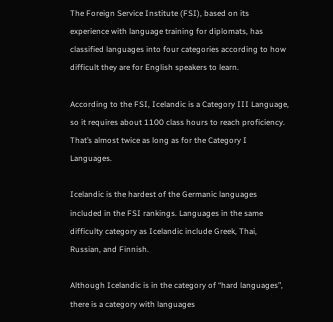The Foreign Service Institute (FSI), based on its experience with language training for diplomats, has classified languages into four categories according to how difficult they are for English speakers to learn.

According to the FSI, Icelandic is a Category III Language, so it requires about 1100 class hours to reach proficiency. That’s almost twice as long as for the Category I Languages.

Icelandic is the hardest of the Germanic languages included in the FSI rankings. Languages in the same difficulty category as Icelandic include Greek, Thai, Russian, and Finnish.

Although Icelandic is in the category of “hard languages”, there is a category with languages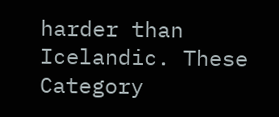harder than Icelandic. These Category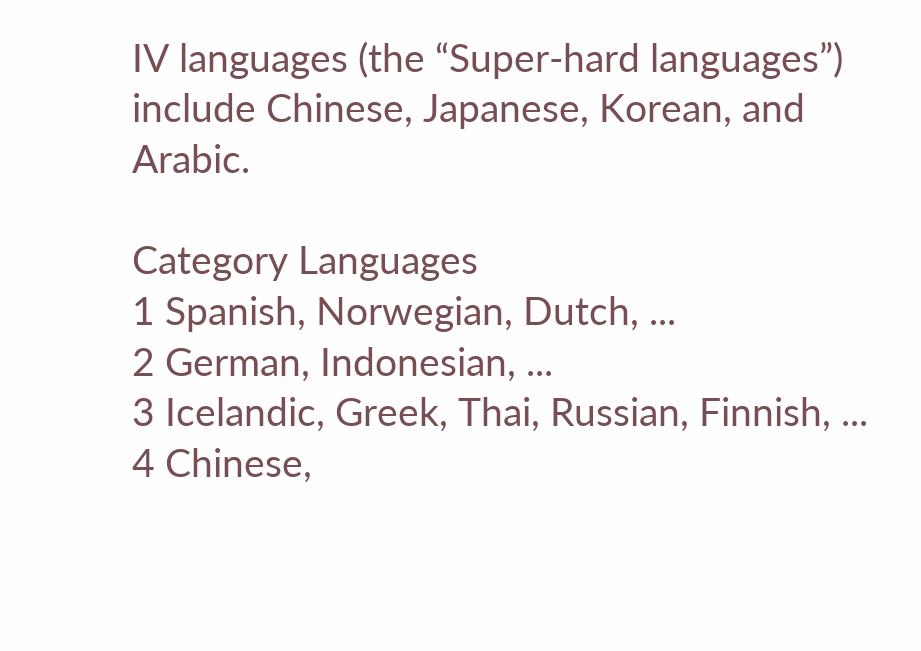IV languages (the “Super-hard languages”) include Chinese, Japanese, Korean, and Arabic.

Category Languages
1 Spanish, Norwegian, Dutch, ...
2 German, Indonesian, ...
3 Icelandic, Greek, Thai, Russian, Finnish, ...
4 Chinese,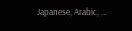Japanese, Arabic, ...